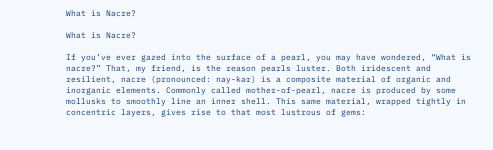What is Nacre?

What is Nacre?

If you’ve ever gazed into the surface of a pearl, you may have wondered, “What is nacre?” That, my friend, is the reason pearls luster. Both iridescent and resilient, nacre (pronounced: nay-kər) is a composite material of organic and inorganic elements. Commonly called mother-of-pearl, nacre is produced by some mollusks to smoothly line an inner shell. This same material, wrapped tightly in concentric layers, gives rise to that most lustrous of gems: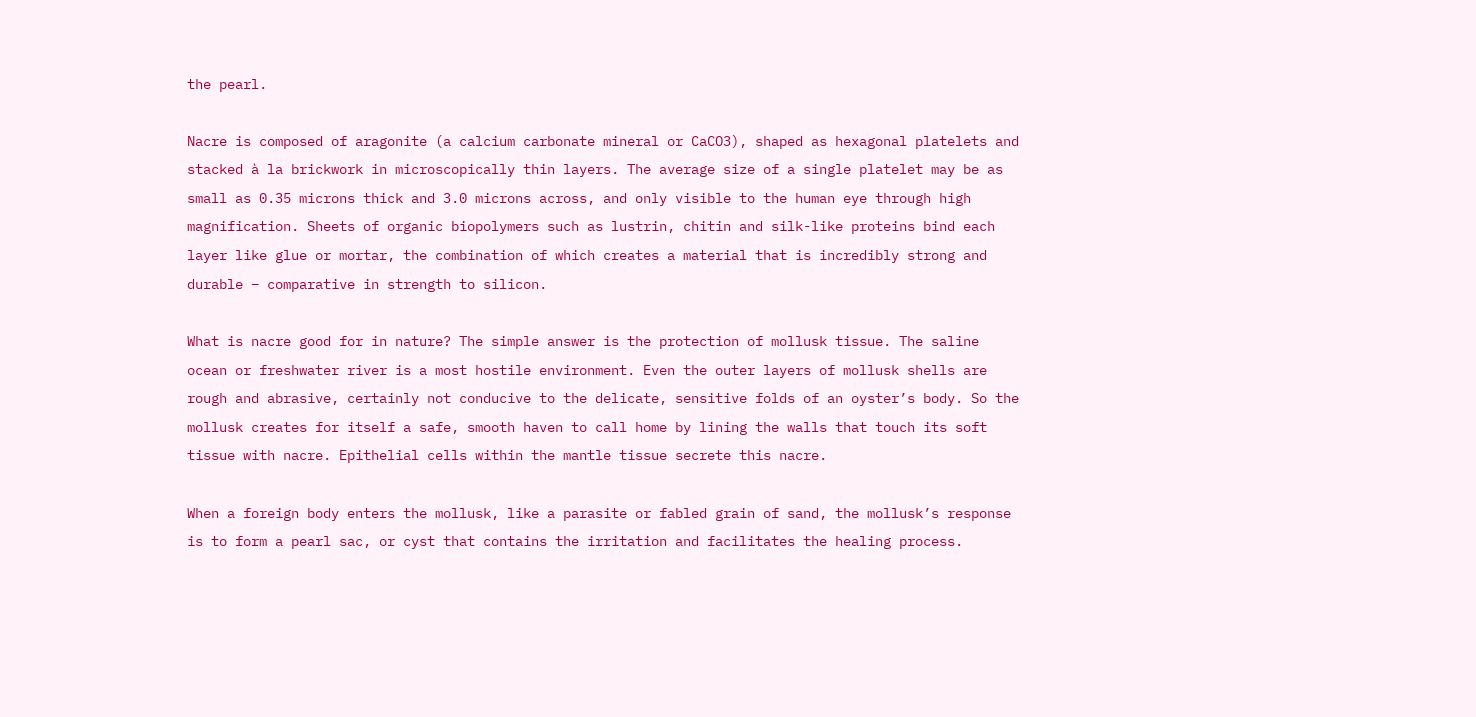the pearl.

Nacre is composed of aragonite (a calcium carbonate mineral or CaCO3), shaped as hexagonal platelets and stacked à la brickwork in microscopically thin layers. The average size of a single platelet may be as small as 0.35 microns thick and 3.0 microns across, and only visible to the human eye through high magnification. Sheets of organic biopolymers such as lustrin, chitin and silk-like proteins bind each layer like glue or mortar, the combination of which creates a material that is incredibly strong and durable – comparative in strength to silicon.

What is nacre good for in nature? The simple answer is the protection of mollusk tissue. The saline ocean or freshwater river is a most hostile environment. Even the outer layers of mollusk shells are rough and abrasive, certainly not conducive to the delicate, sensitive folds of an oyster’s body. So the mollusk creates for itself a safe, smooth haven to call home by lining the walls that touch its soft tissue with nacre. Epithelial cells within the mantle tissue secrete this nacre.

When a foreign body enters the mollusk, like a parasite or fabled grain of sand, the mollusk’s response is to form a pearl sac, or cyst that contains the irritation and facilitates the healing process.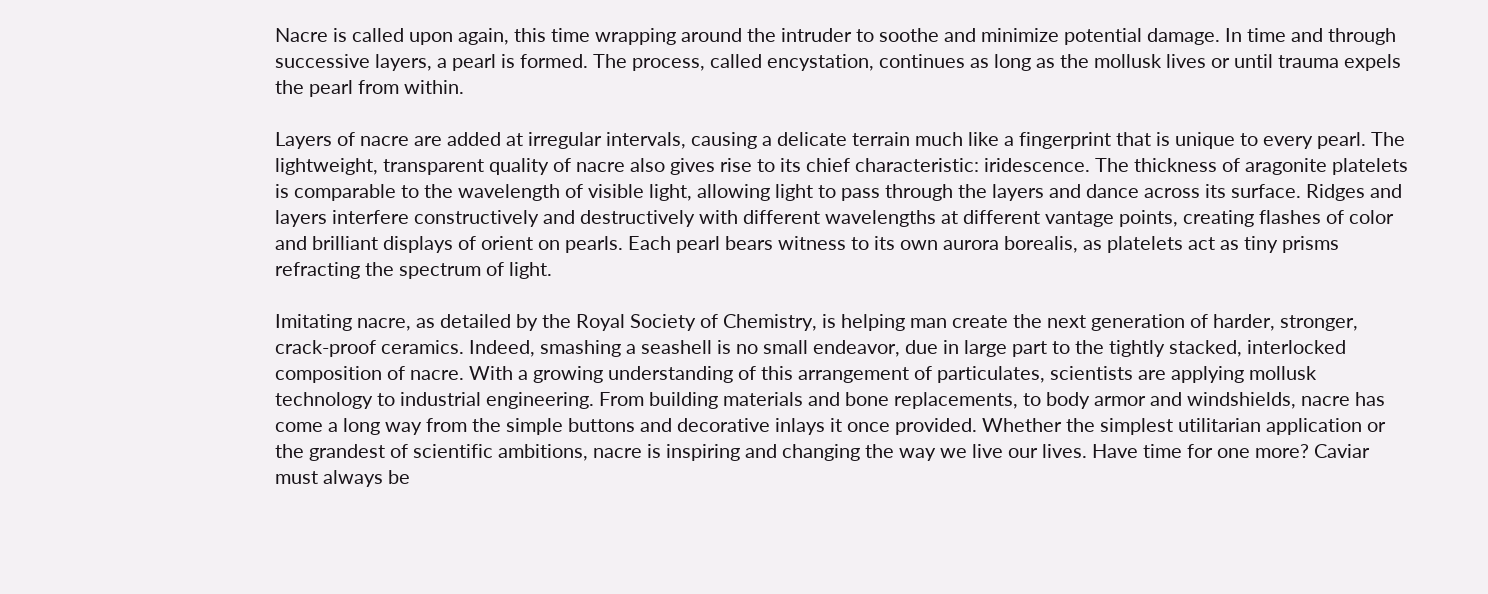Nacre is called upon again, this time wrapping around the intruder to soothe and minimize potential damage. In time and through successive layers, a pearl is formed. The process, called encystation, continues as long as the mollusk lives or until trauma expels the pearl from within.

Layers of nacre are added at irregular intervals, causing a delicate terrain much like a fingerprint that is unique to every pearl. The lightweight, transparent quality of nacre also gives rise to its chief characteristic: iridescence. The thickness of aragonite platelets is comparable to the wavelength of visible light, allowing light to pass through the layers and dance across its surface. Ridges and layers interfere constructively and destructively with different wavelengths at different vantage points, creating flashes of color and brilliant displays of orient on pearls. Each pearl bears witness to its own aurora borealis, as platelets act as tiny prisms refracting the spectrum of light.

Imitating nacre, as detailed by the Royal Society of Chemistry, is helping man create the next generation of harder, stronger, crack-proof ceramics. Indeed, smashing a seashell is no small endeavor, due in large part to the tightly stacked, interlocked composition of nacre. With a growing understanding of this arrangement of particulates, scientists are applying mollusk technology to industrial engineering. From building materials and bone replacements, to body armor and windshields, nacre has come a long way from the simple buttons and decorative inlays it once provided. Whether the simplest utilitarian application or the grandest of scientific ambitions, nacre is inspiring and changing the way we live our lives. Have time for one more? Caviar must always be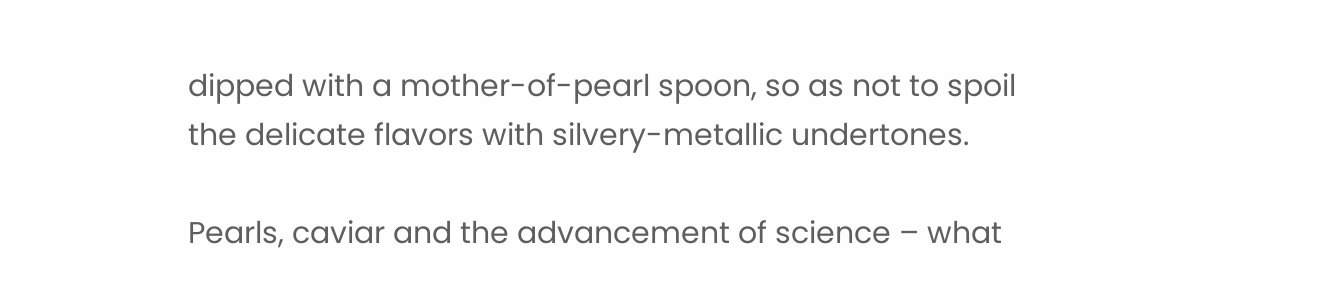dipped with a mother-of-pearl spoon, so as not to spoil the delicate flavors with silvery-metallic undertones.

Pearls, caviar and the advancement of science – what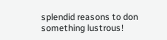splendid reasons to don something lustrous!